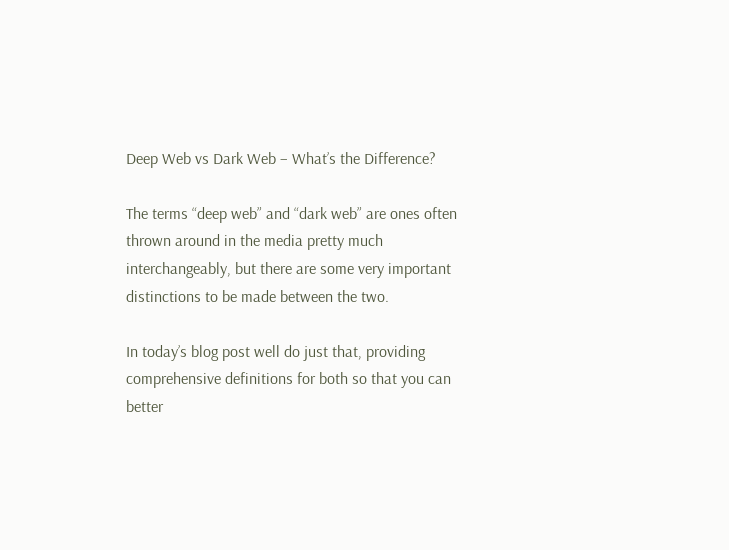Deep Web vs Dark Web – What’s the Difference?

The terms “deep web” and “dark web” are ones often thrown around in the media pretty much interchangeably, but there are some very important distinctions to be made between the two.

In today’s blog post well do just that, providing comprehensive definitions for both so that you can better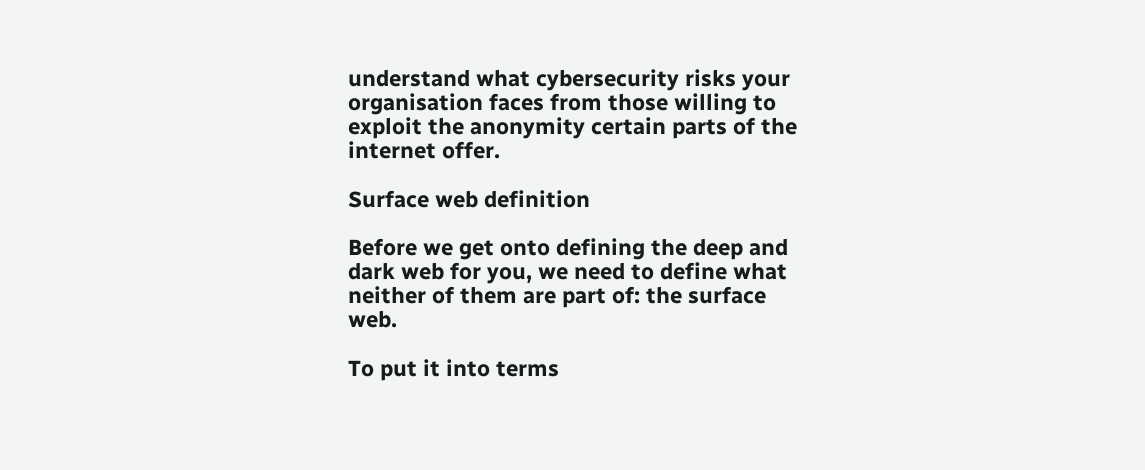understand what cybersecurity risks your organisation faces from those willing to exploit the anonymity certain parts of the internet offer.

Surface web definition

Before we get onto defining the deep and dark web for you, we need to define what neither of them are part of: the surface web.

To put it into terms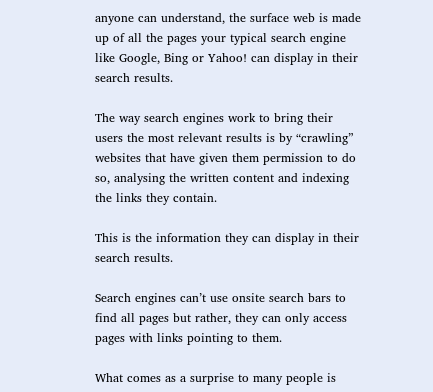anyone can understand, the surface web is made up of all the pages your typical search engine like Google, Bing or Yahoo! can display in their search results.

The way search engines work to bring their users the most relevant results is by “crawling” websites that have given them permission to do so, analysing the written content and indexing the links they contain.

This is the information they can display in their search results.

Search engines can’t use onsite search bars to find all pages but rather, they can only access pages with links pointing to them.

What comes as a surprise to many people is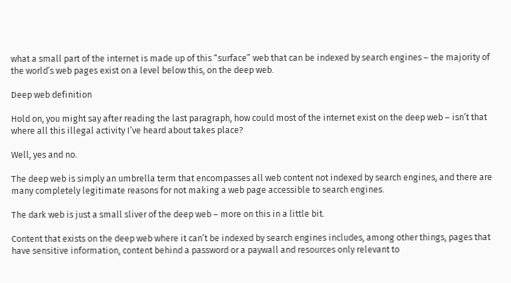what a small part of the internet is made up of this “surface” web that can be indexed by search engines – the majority of the world’s web pages exist on a level below this, on the deep web.

Deep web definition

Hold on, you might say after reading the last paragraph, how could most of the internet exist on the deep web – isn’t that where all this illegal activity I’ve heard about takes place?

Well, yes and no.

The deep web is simply an umbrella term that encompasses all web content not indexed by search engines, and there are many completely legitimate reasons for not making a web page accessible to search engines.

The dark web is just a small sliver of the deep web – more on this in a little bit.

Content that exists on the deep web where it can’t be indexed by search engines includes, among other things, pages that have sensitive information, content behind a password or a paywall and resources only relevant to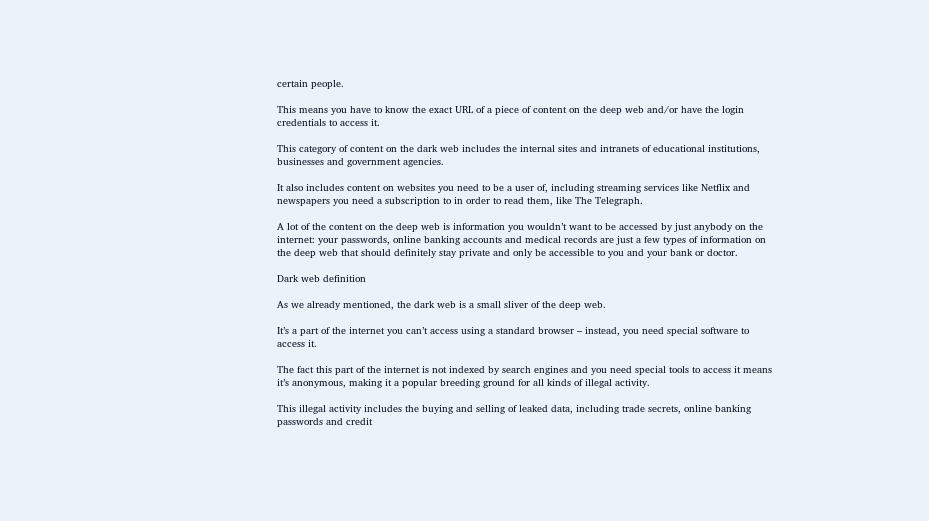certain people.

This means you have to know the exact URL of a piece of content on the deep web and/or have the login credentials to access it.

This category of content on the dark web includes the internal sites and intranets of educational institutions, businesses and government agencies.

It also includes content on websites you need to be a user of, including streaming services like Netflix and newspapers you need a subscription to in order to read them, like The Telegraph.

A lot of the content on the deep web is information you wouldn’t want to be accessed by just anybody on the internet: your passwords, online banking accounts and medical records are just a few types of information on the deep web that should definitely stay private and only be accessible to you and your bank or doctor.

Dark web definition

As we already mentioned, the dark web is a small sliver of the deep web.

It’s a part of the internet you can’t access using a standard browser – instead, you need special software to access it.

The fact this part of the internet is not indexed by search engines and you need special tools to access it means it’s anonymous, making it a popular breeding ground for all kinds of illegal activity.

This illegal activity includes the buying and selling of leaked data, including trade secrets, online banking passwords and credit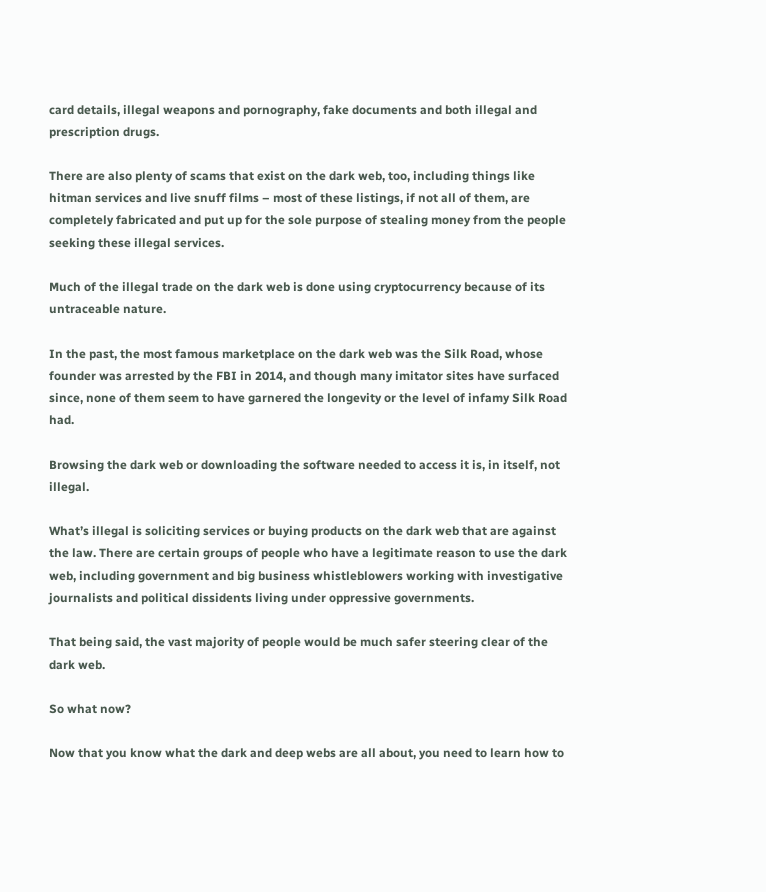card details, illegal weapons and pornography, fake documents and both illegal and prescription drugs.

There are also plenty of scams that exist on the dark web, too, including things like hitman services and live snuff films – most of these listings, if not all of them, are completely fabricated and put up for the sole purpose of stealing money from the people seeking these illegal services.

Much of the illegal trade on the dark web is done using cryptocurrency because of its untraceable nature.

In the past, the most famous marketplace on the dark web was the Silk Road, whose founder was arrested by the FBI in 2014, and though many imitator sites have surfaced since, none of them seem to have garnered the longevity or the level of infamy Silk Road had.

Browsing the dark web or downloading the software needed to access it is, in itself, not illegal.

What’s illegal is soliciting services or buying products on the dark web that are against the law. There are certain groups of people who have a legitimate reason to use the dark web, including government and big business whistleblowers working with investigative journalists and political dissidents living under oppressive governments.

That being said, the vast majority of people would be much safer steering clear of the dark web.

So what now?

Now that you know what the dark and deep webs are all about, you need to learn how to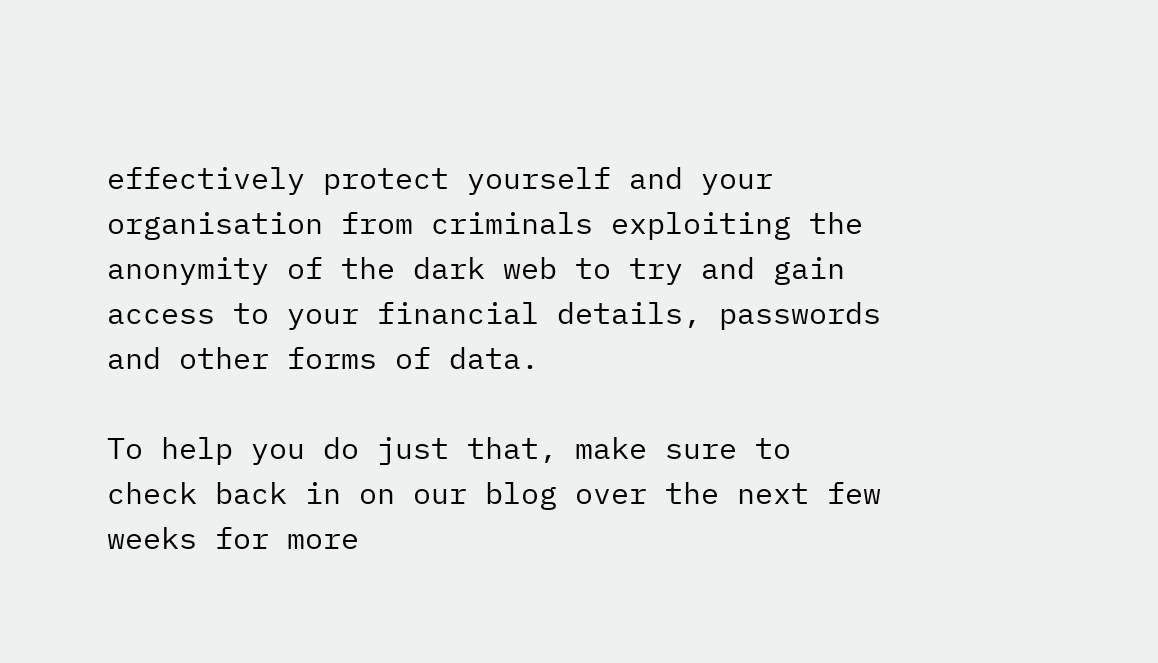effectively protect yourself and your organisation from criminals exploiting the anonymity of the dark web to try and gain access to your financial details, passwords and other forms of data.

To help you do just that, make sure to check back in on our blog over the next few weeks for more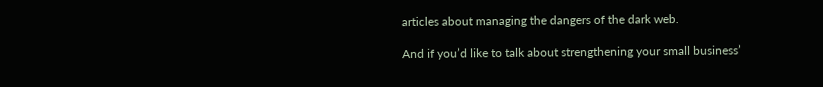articles about managing the dangers of the dark web.

And if you’d like to talk about strengthening your small business’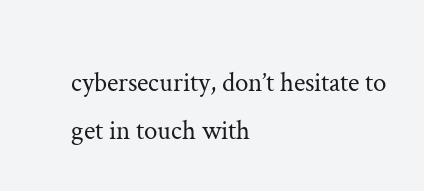cybersecurity, don’t hesitate to get in touch with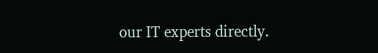our IT experts directly.